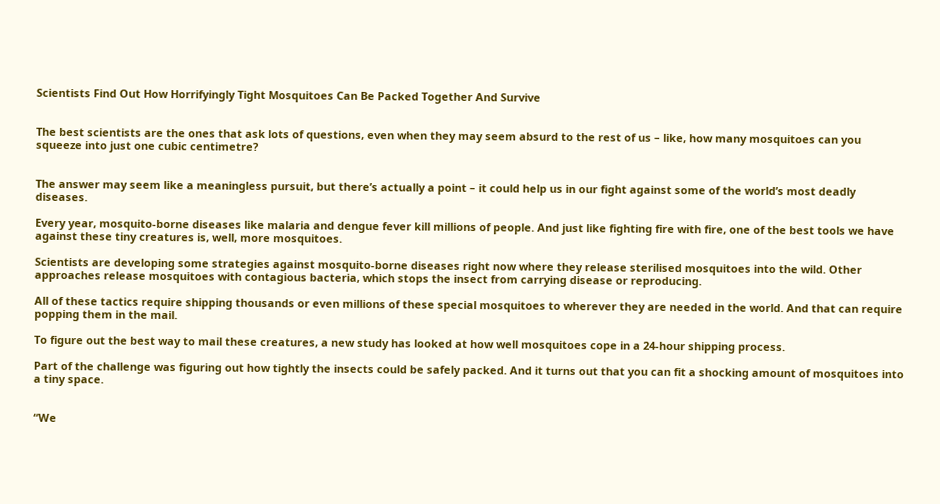Scientists Find Out How Horrifyingly Tight Mosquitoes Can Be Packed Together And Survive


The best scientists are the ones that ask lots of questions, even when they may seem absurd to the rest of us – like, how many mosquitoes can you squeeze into just one cubic centimetre?


The answer may seem like a meaningless pursuit, but there’s actually a point – it could help us in our fight against some of the world’s most deadly diseases.

Every year, mosquito-borne diseases like malaria and dengue fever kill millions of people. And just like fighting fire with fire, one of the best tools we have against these tiny creatures is, well, more mosquitoes.

Scientists are developing some strategies against mosquito-borne diseases right now where they release sterilised mosquitoes into the wild. Other approaches release mosquitoes with contagious bacteria, which stops the insect from carrying disease or reproducing.

All of these tactics require shipping thousands or even millions of these special mosquitoes to wherever they are needed in the world. And that can require popping them in the mail.

To figure out the best way to mail these creatures, a new study has looked at how well mosquitoes cope in a 24-hour shipping process.

Part of the challenge was figuring out how tightly the insects could be safely packed. And it turns out that you can fit a shocking amount of mosquitoes into a tiny space.


“We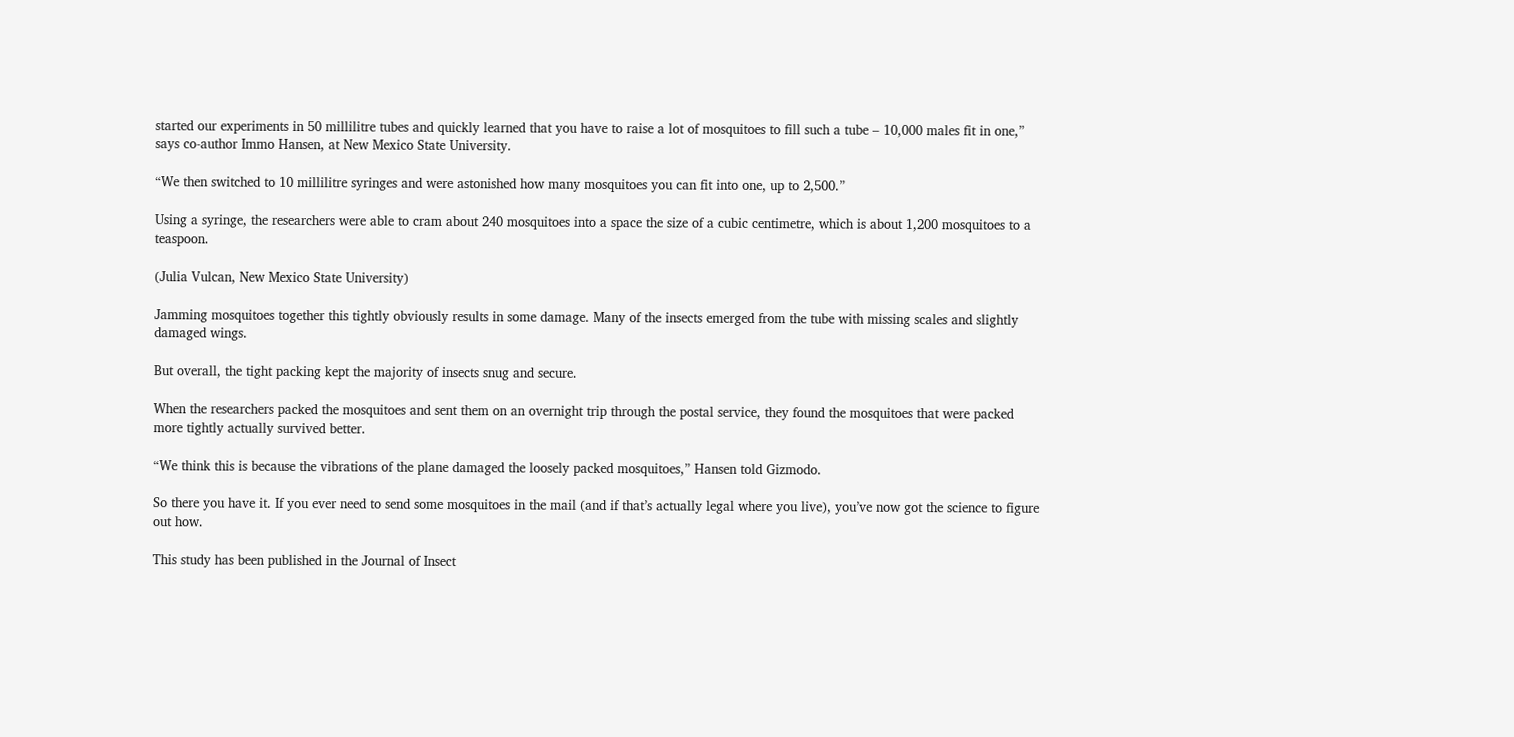started our experiments in 50 millilitre tubes and quickly learned that you have to raise a lot of mosquitoes to fill such a tube – 10,000 males fit in one,” says co-author Immo Hansen, at New Mexico State University.

“We then switched to 10 millilitre syringes and were astonished how many mosquitoes you can fit into one, up to 2,500.”

Using a syringe, the researchers were able to cram about 240 mosquitoes into a space the size of a cubic centimetre, which is about 1,200 mosquitoes to a teaspoon.

(Julia Vulcan, New Mexico State University)

Jamming mosquitoes together this tightly obviously results in some damage. Many of the insects emerged from the tube with missing scales and slightly damaged wings.

But overall, the tight packing kept the majority of insects snug and secure.

When the researchers packed the mosquitoes and sent them on an overnight trip through the postal service, they found the mosquitoes that were packed more tightly actually survived better.

“We think this is because the vibrations of the plane damaged the loosely packed mosquitoes,” Hansen told Gizmodo.

So there you have it. If you ever need to send some mosquitoes in the mail (and if that’s actually legal where you live), you’ve now got the science to figure out how.

This study has been published in the Journal of Insect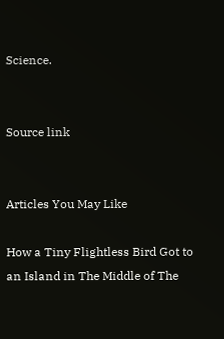Science.


Source link


Articles You May Like

How a Tiny Flightless Bird Got to an Island in The Middle of The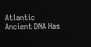Atlantic
Ancient DNA Has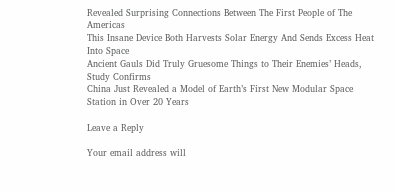Revealed Surprising Connections Between The First People of The Americas
This Insane Device Both Harvests Solar Energy And Sends Excess Heat Into Space
Ancient Gauls Did Truly Gruesome Things to Their Enemies’ Heads, Study Confirms
China Just Revealed a Model of Earth’s First New Modular Space Station in Over 20 Years

Leave a Reply

Your email address will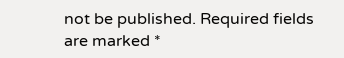not be published. Required fields are marked *